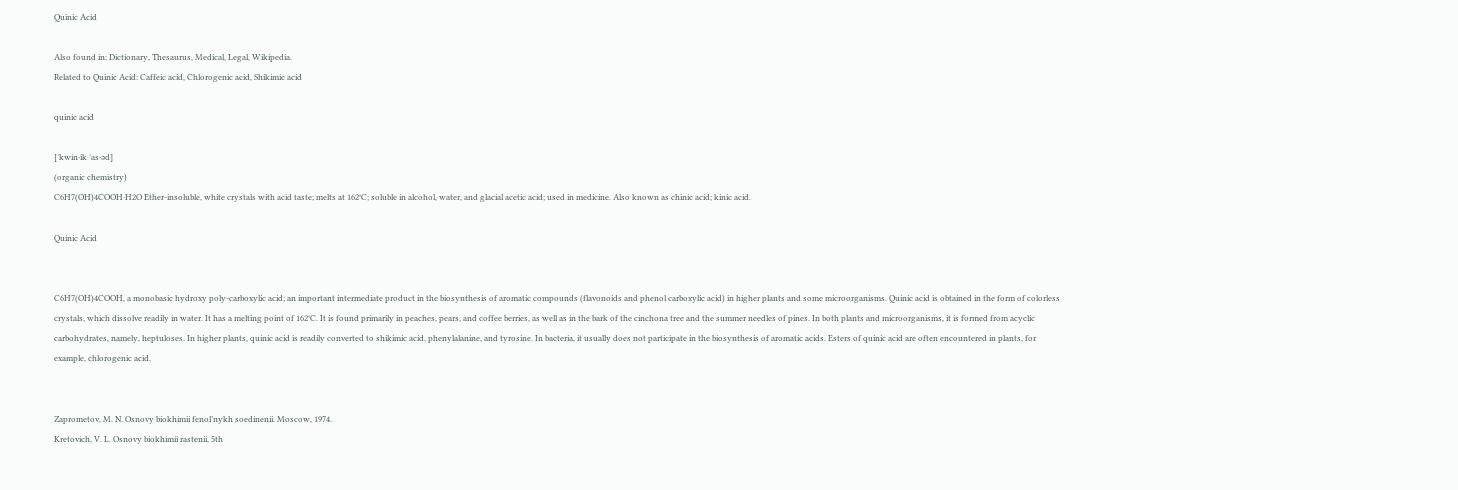Quinic Acid

Also found in: Dictionary, Thesaurus, Medical, Legal, Wikipedia.
Related to Quinic Acid: Caffeic acid, Chlorogenic acid, Shikimic acid

quinic acid

[′kwin·ik ′as·əd]
(organic chemistry)
C6H7(OH)4COOH·H2O Ether-insoluble, white crystals with acid taste; melts at 162°C; soluble in alcohol, water, and glacial acetic acid; used in medicine. Also known as chinic acid; kinic acid.

Quinic Acid


C6H7(OH)4COOH, a monobasic hydroxy poly-carboxylic acid; an important intermediate product in the biosynthesis of aromatic compounds (flavonoids and phenol carboxylic acid) in higher plants and some microorganisms. Quinic acid is obtained in the form of colorless crystals, which dissolve readily in water. It has a melting point of 162°C. It is found primarily in peaches, pears, and coffee berries, as well as in the bark of the cinchona tree and the summer needles of pines. In both plants and microorganisms, it is formed from acyclic carbohydrates, namely, heptuloses. In higher plants, quinic acid is readily converted to shikimic acid, phenylalanine, and tyrosine. In bacteria, it usually does not participate in the biosynthesis of aromatic acids. Esters of quinic acid are often encountered in plants, for example, chlorogenic acid.


Zaprometov, M. N. Osnovy biokhimii fenol’nykh soedinenii. Moscow, 1974.
Kretovich, V. L. Osnovy biokhimii rastenii, 5th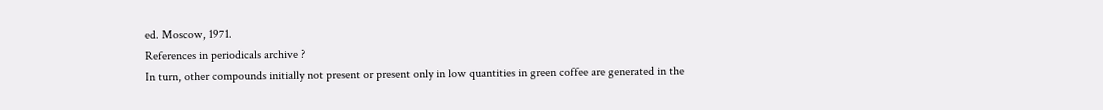ed. Moscow, 1971.
References in periodicals archive ?
In turn, other compounds initially not present or present only in low quantities in green coffee are generated in the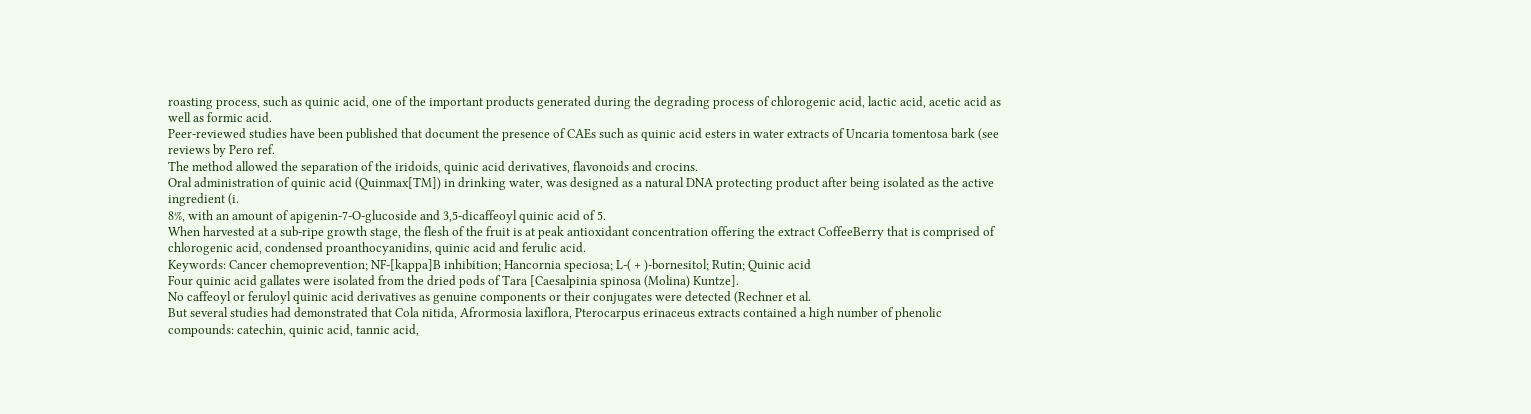roasting process, such as quinic acid, one of the important products generated during the degrading process of chlorogenic acid, lactic acid, acetic acid as well as formic acid.
Peer-reviewed studies have been published that document the presence of CAEs such as quinic acid esters in water extracts of Uncaria tomentosa bark (see reviews by Pero ref.
The method allowed the separation of the iridoids, quinic acid derivatives, flavonoids and crocins.
Oral administration of quinic acid (Quinmax[TM]) in drinking water, was designed as a natural DNA protecting product after being isolated as the active ingredient (i.
8%, with an amount of apigenin-7-O-glucoside and 3,5-dicaffeoyl quinic acid of 5.
When harvested at a sub-ripe growth stage, the flesh of the fruit is at peak antioxidant concentration offering the extract CoffeeBerry that is comprised of chlorogenic acid, condensed proanthocyanidins, quinic acid and ferulic acid.
Keywords: Cancer chemoprevention; NF-[kappa]B inhibition; Hancornia speciosa; L-( + )-bornesitol; Rutin; Quinic acid
Four quinic acid gallates were isolated from the dried pods of Tara [Caesalpinia spinosa (Molina) Kuntze].
No caffeoyl or feruloyl quinic acid derivatives as genuine components or their conjugates were detected (Rechner et al.
But several studies had demonstrated that Cola nitida, Afrormosia laxiflora, Pterocarpus erinaceus extracts contained a high number of phenolic compounds: catechin, quinic acid, tannic acid,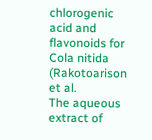chlorogenic acid and flavonoids for Cola nitida (Rakotoarison et al.
The aqueous extract of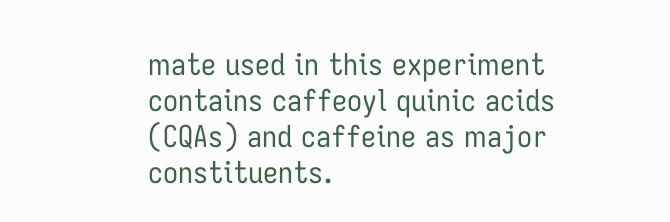mate used in this experiment contains caffeoyl quinic acids (CQAs) and caffeine as major constituents.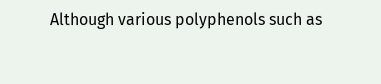Although various polyphenols such as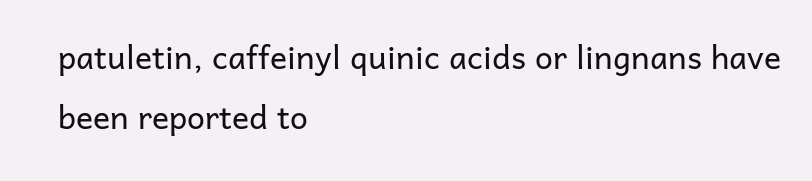patuletin, caffeinyl quinic acids or lingnans have been reported to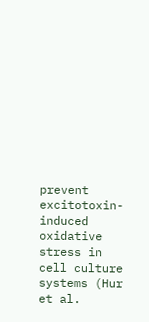prevent excitotoxin-induced oxidative stress in cell culture systems (Hur et al.